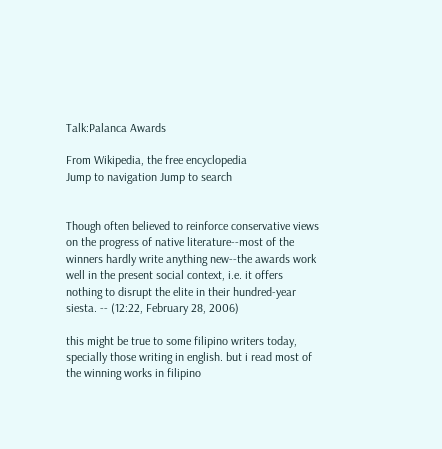Talk:Palanca Awards

From Wikipedia, the free encyclopedia
Jump to navigation Jump to search


Though often believed to reinforce conservative views on the progress of native literature--most of the winners hardly write anything new--the awards work well in the present social context, i.e. it offers nothing to disrupt the elite in their hundred-year siesta. -- (12:22, February 28, 2006)

this might be true to some filipino writers today, specially those writing in english. but i read most of the winning works in filipino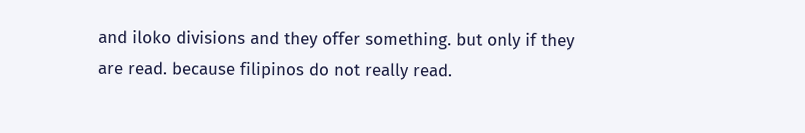and iloko divisions and they offer something. but only if they are read. because filipinos do not really read.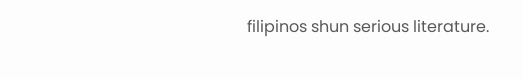filipinos shun serious literature.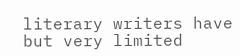literary writers have but very limited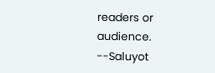readers or audience. --Saluyot